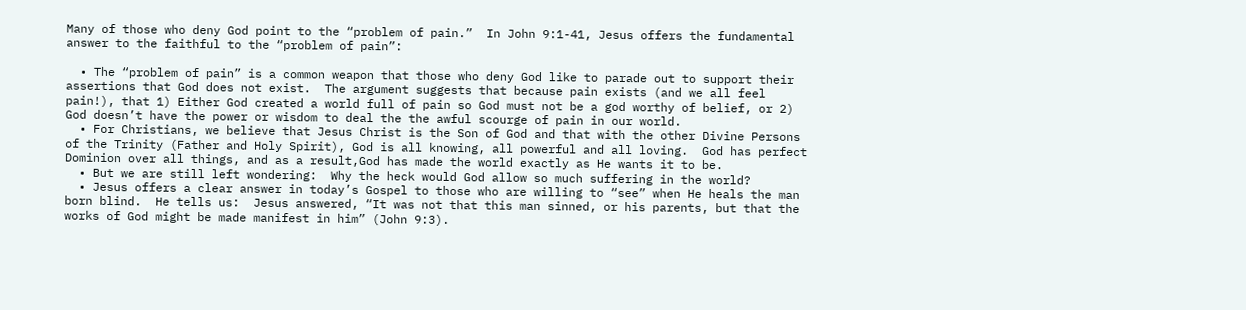Many of those who deny God point to the “problem of pain.”  In John 9:1-41, Jesus offers the fundamental answer to the faithful to the “problem of pain”:

  • The “problem of pain” is a common weapon that those who deny God like to parade out to support their assertions that God does not exist.  The argument suggests that because pain exists (and we all feel pain!), that 1) Either God created a world full of pain so God must not be a god worthy of belief, or 2) God doesn’t have the power or wisdom to deal the the awful scourge of pain in our world.
  • For Christians, we believe that Jesus Christ is the Son of God and that with the other Divine Persons of the Trinity (Father and Holy Spirit), God is all knowing, all powerful and all loving.  God has perfect Dominion over all things, and as a result,God has made the world exactly as He wants it to be.
  • But we are still left wondering:  Why the heck would God allow so much suffering in the world?
  • Jesus offers a clear answer in today’s Gospel to those who are willing to “see” when He heals the man born blind.  He tells us:  Jesus answered, “It was not that this man sinned, or his parents, but that the works of God might be made manifest in him” (John 9:3).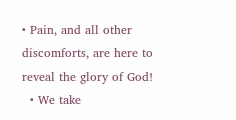• Pain, and all other discomforts, are here to reveal the glory of God!
  • We take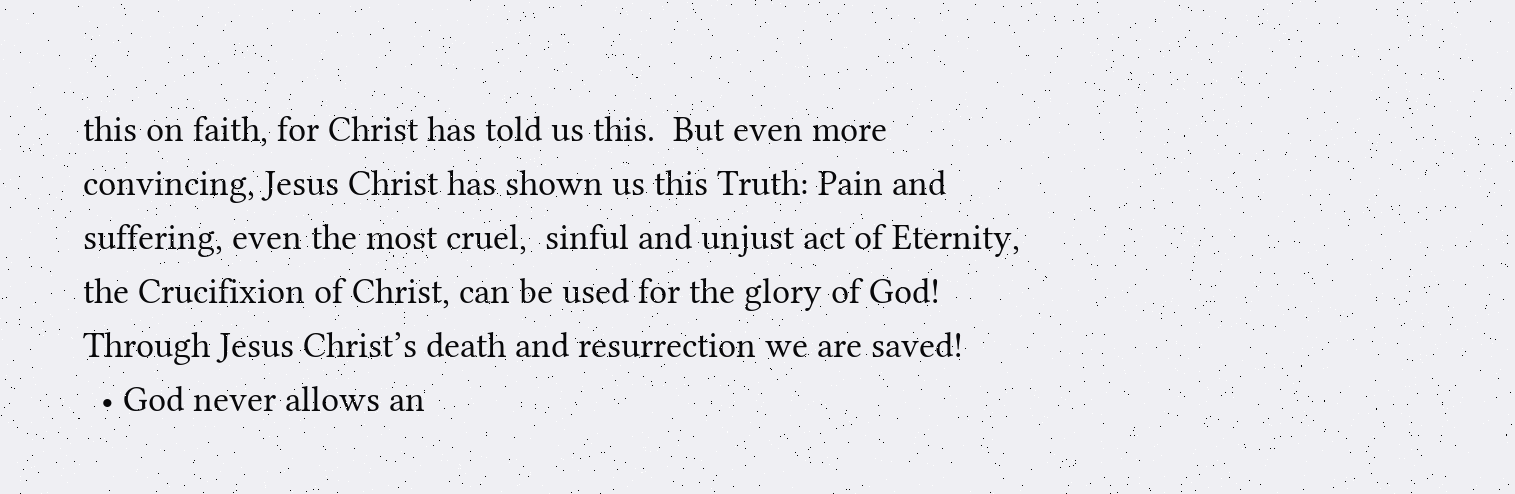this on faith, for Christ has told us this.  But even more convincing, Jesus Christ has shown us this Truth: Pain and suffering, even the most cruel,  sinful and unjust act of Eternity, the Crucifixion of Christ, can be used for the glory of God!  Through Jesus Christ’s death and resurrection we are saved!
  • God never allows an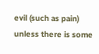evil (such as pain) unless there is some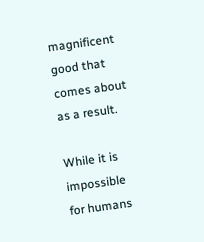magnificent good that comes about as a result.

While it is impossible for humans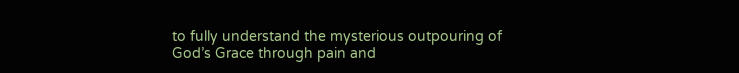to fully understand the mysterious outpouring of God’s Grace through pain and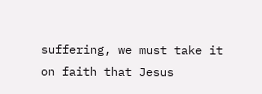suffering, we must take it on faith that Jesus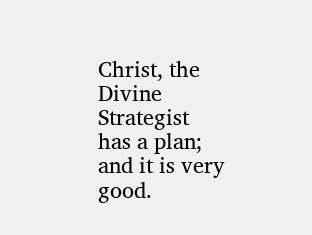Christ, the Divine Strategist has a plan; and it is very good.